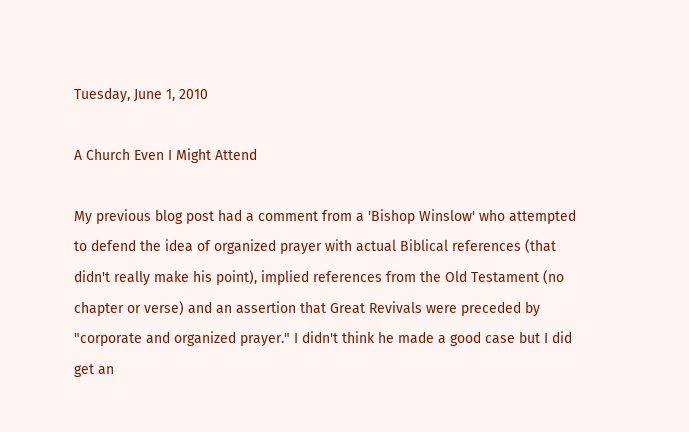Tuesday, June 1, 2010

A Church Even I Might Attend

My previous blog post had a comment from a 'Bishop Winslow' who attempted to defend the idea of organized prayer with actual Biblical references (that didn't really make his point), implied references from the Old Testament (no chapter or verse) and an assertion that Great Revivals were preceded by "corporate and organized prayer." I didn't think he made a good case but I did get an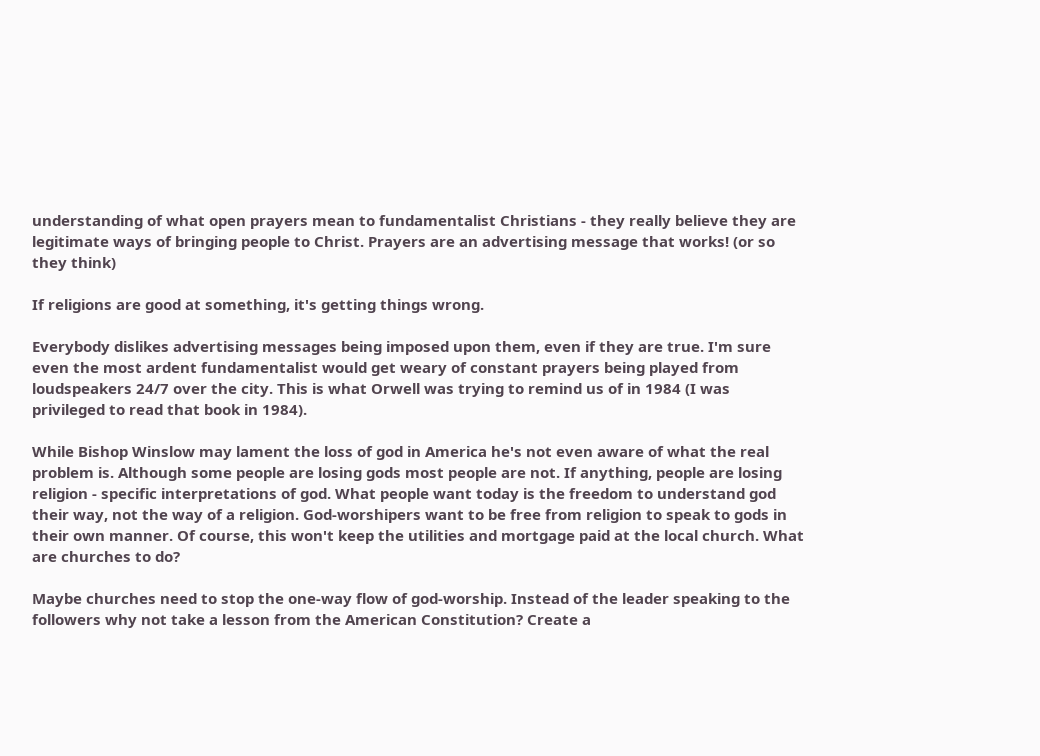understanding of what open prayers mean to fundamentalist Christians - they really believe they are legitimate ways of bringing people to Christ. Prayers are an advertising message that works! (or so they think)

If religions are good at something, it's getting things wrong.

Everybody dislikes advertising messages being imposed upon them, even if they are true. I'm sure even the most ardent fundamentalist would get weary of constant prayers being played from loudspeakers 24/7 over the city. This is what Orwell was trying to remind us of in 1984 (I was privileged to read that book in 1984).

While Bishop Winslow may lament the loss of god in America he's not even aware of what the real problem is. Although some people are losing gods most people are not. If anything, people are losing religion - specific interpretations of god. What people want today is the freedom to understand god their way, not the way of a religion. God-worshipers want to be free from religion to speak to gods in their own manner. Of course, this won't keep the utilities and mortgage paid at the local church. What are churches to do?

Maybe churches need to stop the one-way flow of god-worship. Instead of the leader speaking to the followers why not take a lesson from the American Constitution? Create a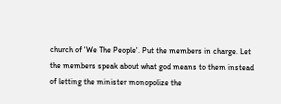church of 'We The People'. Put the members in charge. Let the members speak about what god means to them instead of letting the minister monopolize the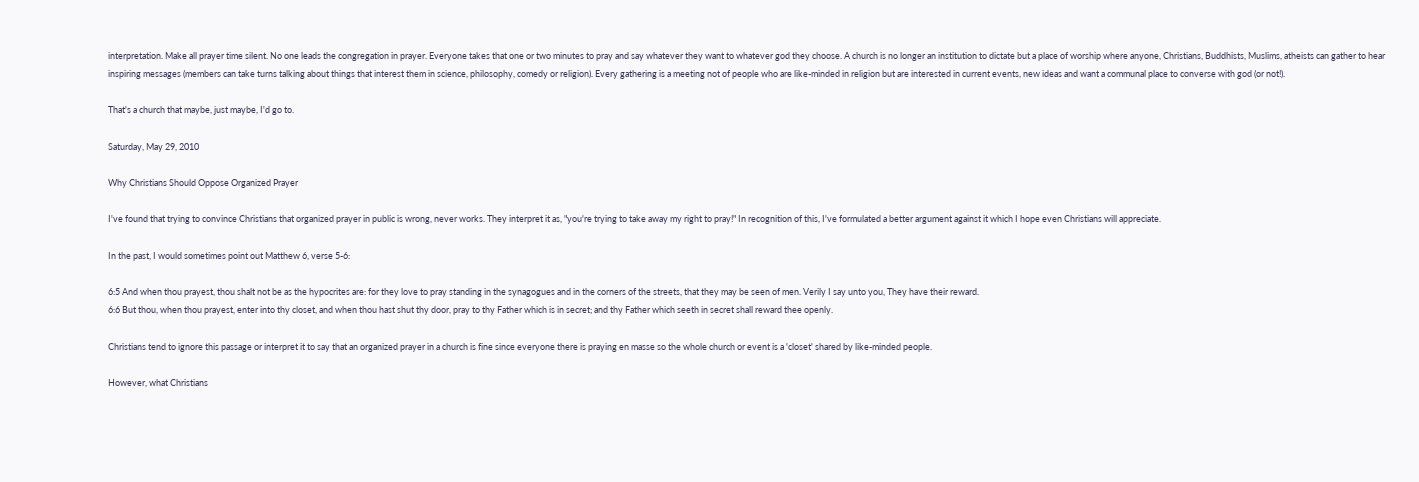interpretation. Make all prayer time silent. No one leads the congregation in prayer. Everyone takes that one or two minutes to pray and say whatever they want to whatever god they choose. A church is no longer an institution to dictate but a place of worship where anyone, Christians, Buddhists, Muslims, atheists can gather to hear inspiring messages (members can take turns talking about things that interest them in science, philosophy, comedy or religion). Every gathering is a meeting not of people who are like-minded in religion but are interested in current events, new ideas and want a communal place to converse with god (or not!).

That's a church that maybe, just maybe, I'd go to.

Saturday, May 29, 2010

Why Christians Should Oppose Organized Prayer

I've found that trying to convince Christians that organized prayer in public is wrong, never works. They interpret it as, "you're trying to take away my right to pray!" In recognition of this, I've formulated a better argument against it which I hope even Christians will appreciate.

In the past, I would sometimes point out Matthew 6, verse 5-6:

6:5 And when thou prayest, thou shalt not be as the hypocrites are: for they love to pray standing in the synagogues and in the corners of the streets, that they may be seen of men. Verily I say unto you, They have their reward.
6:6 But thou, when thou prayest, enter into thy closet, and when thou hast shut thy door, pray to thy Father which is in secret; and thy Father which seeth in secret shall reward thee openly.

Christians tend to ignore this passage or interpret it to say that an organized prayer in a church is fine since everyone there is praying en masse so the whole church or event is a 'closet' shared by like-minded people.

However, what Christians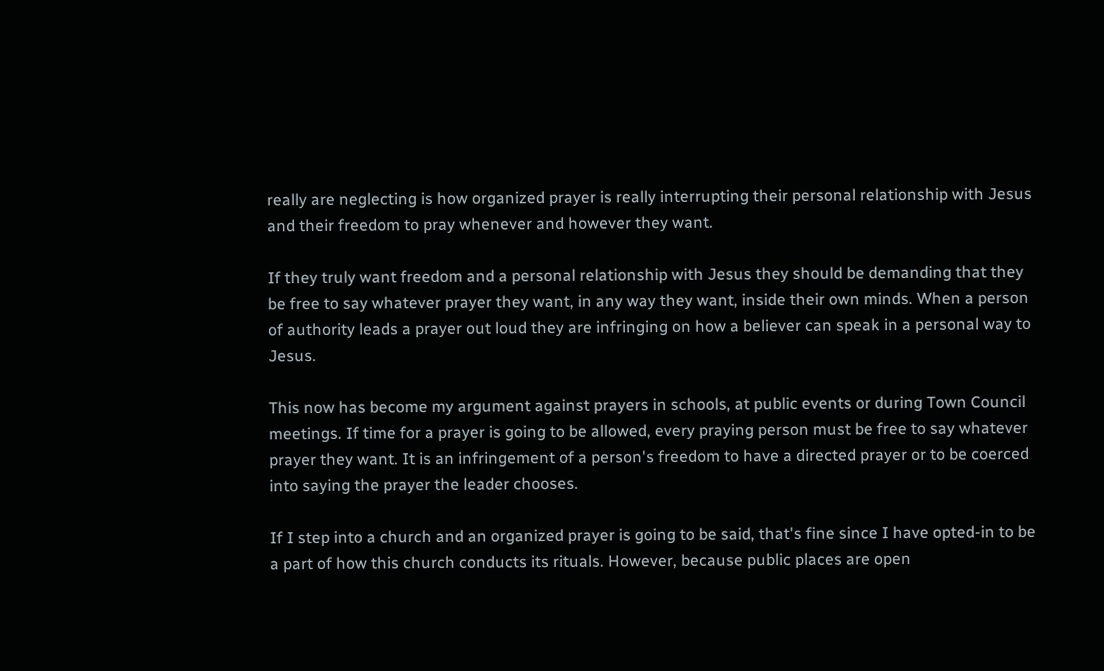really are neglecting is how organized prayer is really interrupting their personal relationship with Jesus and their freedom to pray whenever and however they want.

If they truly want freedom and a personal relationship with Jesus they should be demanding that they be free to say whatever prayer they want, in any way they want, inside their own minds. When a person of authority leads a prayer out loud they are infringing on how a believer can speak in a personal way to Jesus.

This now has become my argument against prayers in schools, at public events or during Town Council meetings. If time for a prayer is going to be allowed, every praying person must be free to say whatever prayer they want. It is an infringement of a person's freedom to have a directed prayer or to be coerced into saying the prayer the leader chooses.

If I step into a church and an organized prayer is going to be said, that's fine since I have opted-in to be a part of how this church conducts its rituals. However, because public places are open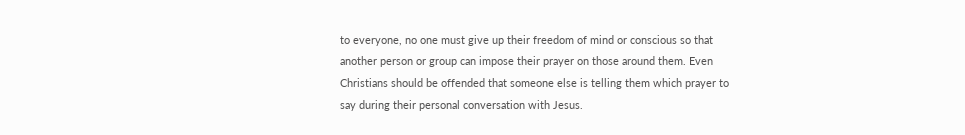to everyone, no one must give up their freedom of mind or conscious so that another person or group can impose their prayer on those around them. Even Christians should be offended that someone else is telling them which prayer to say during their personal conversation with Jesus.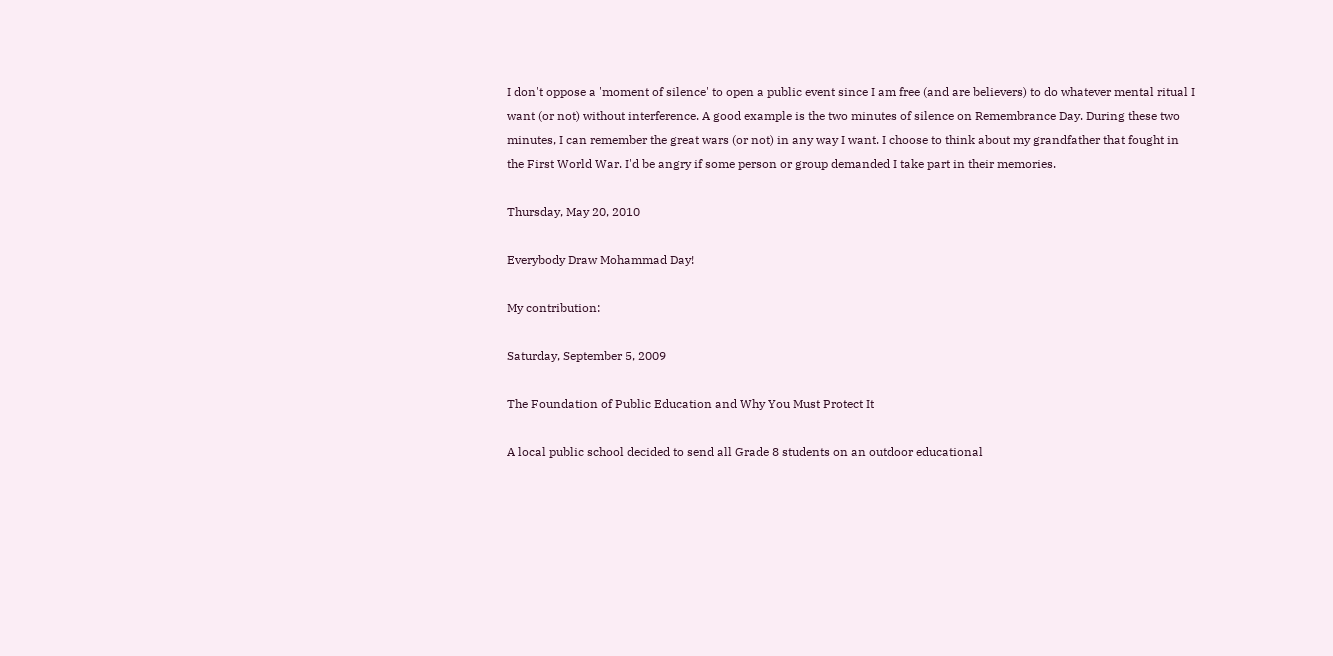I don't oppose a 'moment of silence' to open a public event since I am free (and are believers) to do whatever mental ritual I want (or not) without interference. A good example is the two minutes of silence on Remembrance Day. During these two minutes, I can remember the great wars (or not) in any way I want. I choose to think about my grandfather that fought in the First World War. I'd be angry if some person or group demanded I take part in their memories.

Thursday, May 20, 2010

Everybody Draw Mohammad Day!

My contribution:

Saturday, September 5, 2009

The Foundation of Public Education and Why You Must Protect It

A local public school decided to send all Grade 8 students on an outdoor educational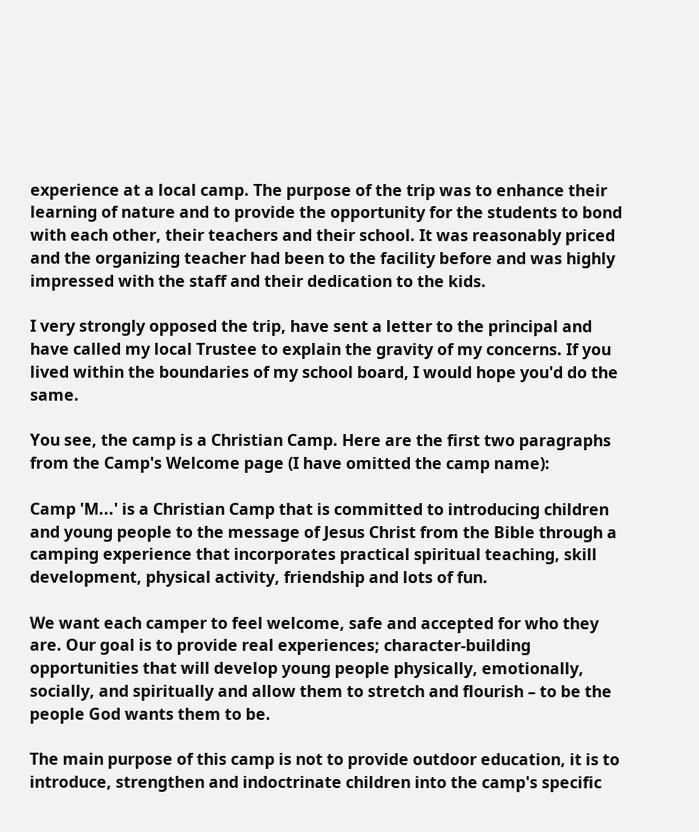experience at a local camp. The purpose of the trip was to enhance their learning of nature and to provide the opportunity for the students to bond with each other, their teachers and their school. It was reasonably priced and the organizing teacher had been to the facility before and was highly impressed with the staff and their dedication to the kids.

I very strongly opposed the trip, have sent a letter to the principal and have called my local Trustee to explain the gravity of my concerns. If you lived within the boundaries of my school board, I would hope you'd do the same.

You see, the camp is a Christian Camp. Here are the first two paragraphs from the Camp's Welcome page (I have omitted the camp name):

Camp 'M...' is a Christian Camp that is committed to introducing children and young people to the message of Jesus Christ from the Bible through a camping experience that incorporates practical spiritual teaching, skill development, physical activity, friendship and lots of fun.

We want each camper to feel welcome, safe and accepted for who they are. Our goal is to provide real experiences; character-building opportunities that will develop young people physically, emotionally, socially, and spiritually and allow them to stretch and flourish – to be the people God wants them to be.

The main purpose of this camp is not to provide outdoor education, it is to introduce, strengthen and indoctrinate children into the camp's specific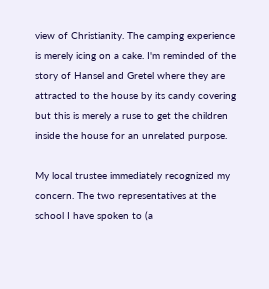view of Christianity. The camping experience is merely icing on a cake. I'm reminded of the story of Hansel and Gretel where they are attracted to the house by its candy covering but this is merely a ruse to get the children inside the house for an unrelated purpose.

My local trustee immediately recognized my concern. The two representatives at the school I have spoken to (a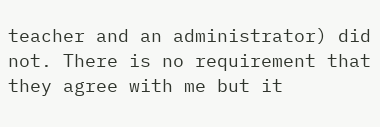teacher and an administrator) did not. There is no requirement that they agree with me but it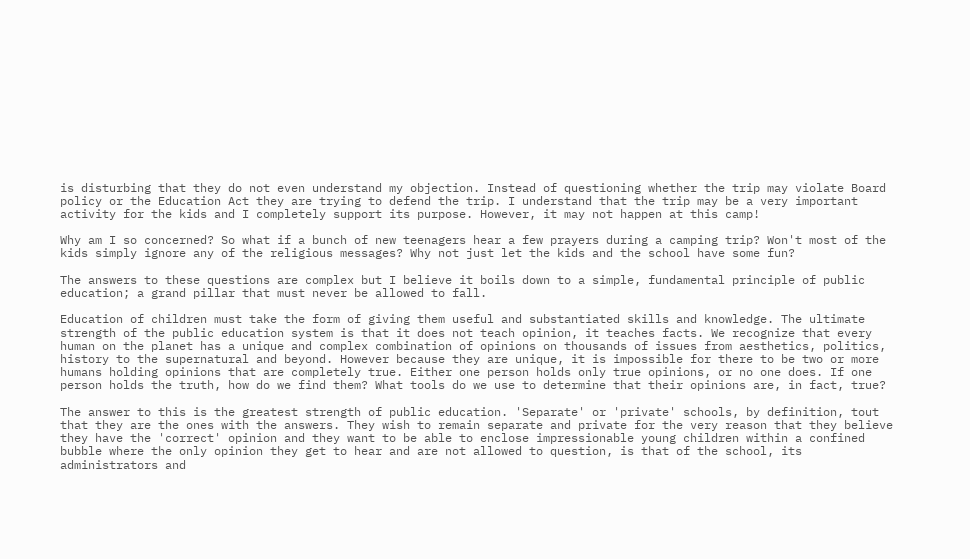is disturbing that they do not even understand my objection. Instead of questioning whether the trip may violate Board policy or the Education Act they are trying to defend the trip. I understand that the trip may be a very important activity for the kids and I completely support its purpose. However, it may not happen at this camp!

Why am I so concerned? So what if a bunch of new teenagers hear a few prayers during a camping trip? Won't most of the kids simply ignore any of the religious messages? Why not just let the kids and the school have some fun?

The answers to these questions are complex but I believe it boils down to a simple, fundamental principle of public education; a grand pillar that must never be allowed to fall.

Education of children must take the form of giving them useful and substantiated skills and knowledge. The ultimate strength of the public education system is that it does not teach opinion, it teaches facts. We recognize that every human on the planet has a unique and complex combination of opinions on thousands of issues from aesthetics, politics, history to the supernatural and beyond. However because they are unique, it is impossible for there to be two or more humans holding opinions that are completely true. Either one person holds only true opinions, or no one does. If one person holds the truth, how do we find them? What tools do we use to determine that their opinions are, in fact, true?

The answer to this is the greatest strength of public education. 'Separate' or 'private' schools, by definition, tout that they are the ones with the answers. They wish to remain separate and private for the very reason that they believe they have the 'correct' opinion and they want to be able to enclose impressionable young children within a confined bubble where the only opinion they get to hear and are not allowed to question, is that of the school, its administrators and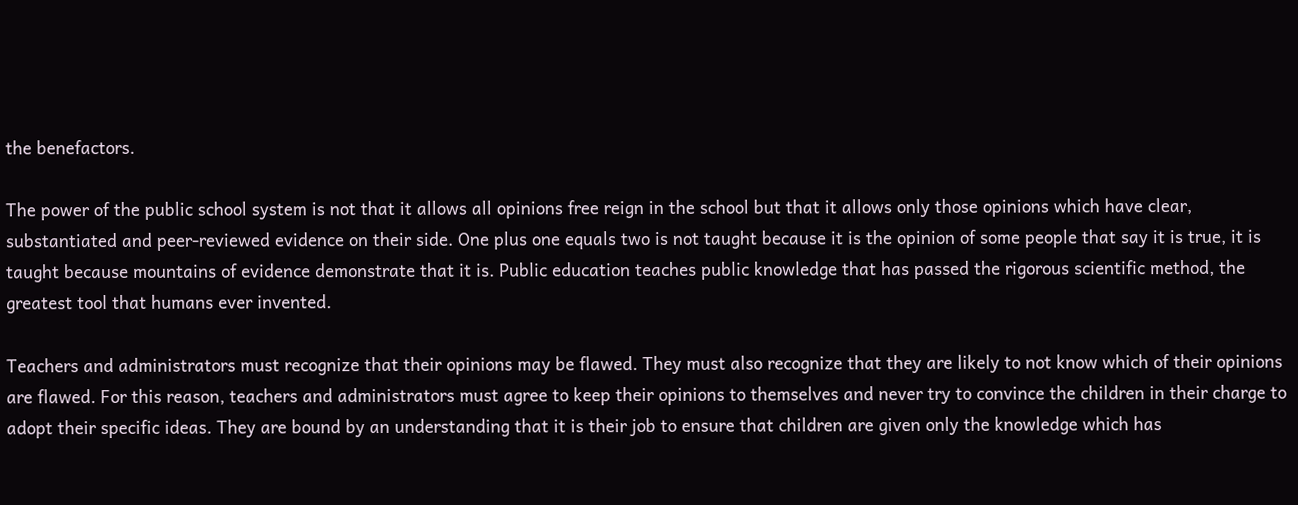the benefactors.

The power of the public school system is not that it allows all opinions free reign in the school but that it allows only those opinions which have clear, substantiated and peer-reviewed evidence on their side. One plus one equals two is not taught because it is the opinion of some people that say it is true, it is taught because mountains of evidence demonstrate that it is. Public education teaches public knowledge that has passed the rigorous scientific method, the greatest tool that humans ever invented.

Teachers and administrators must recognize that their opinions may be flawed. They must also recognize that they are likely to not know which of their opinions are flawed. For this reason, teachers and administrators must agree to keep their opinions to themselves and never try to convince the children in their charge to adopt their specific ideas. They are bound by an understanding that it is their job to ensure that children are given only the knowledge which has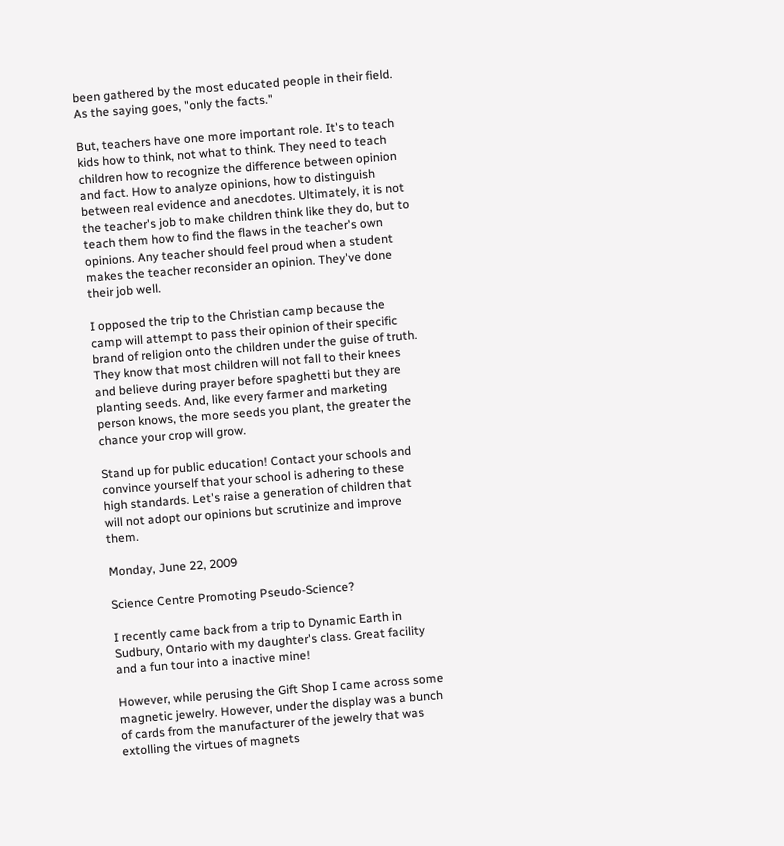been gathered by the most educated people in their field. As the saying goes, "only the facts."

But, teachers have one more important role. It's to teach kids how to think, not what to think. They need to teach children how to recognize the difference between opinion and fact. How to analyze opinions, how to distinguish between real evidence and anecdotes. Ultimately, it is not the teacher's job to make children think like they do, but to teach them how to find the flaws in the teacher's own opinions. Any teacher should feel proud when a student makes the teacher reconsider an opinion. They've done their job well.

I opposed the trip to the Christian camp because the camp will attempt to pass their opinion of their specific brand of religion onto the children under the guise of truth. They know that most children will not fall to their knees and believe during prayer before spaghetti but they are planting seeds. And, like every farmer and marketing person knows, the more seeds you plant, the greater the chance your crop will grow.

Stand up for public education! Contact your schools and convince yourself that your school is adhering to these high standards. Let's raise a generation of children that will not adopt our opinions but scrutinize and improve them.

Monday, June 22, 2009

Science Centre Promoting Pseudo-Science?

I recently came back from a trip to Dynamic Earth in Sudbury, Ontario with my daughter's class. Great facility and a fun tour into a inactive mine!

However, while perusing the Gift Shop I came across some magnetic jewelry. However, under the display was a bunch of cards from the manufacturer of the jewelry that was extolling the virtues of magnets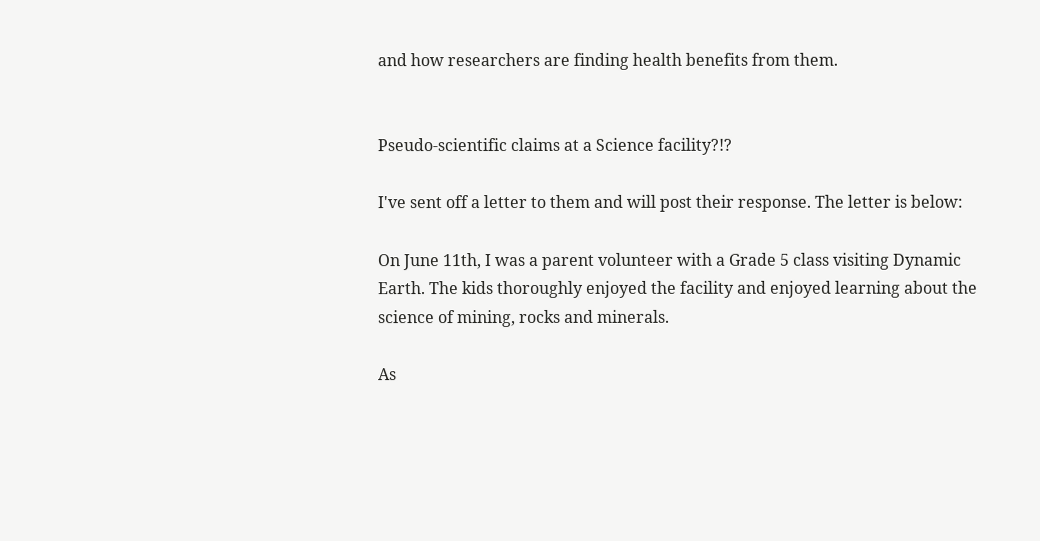and how researchers are finding health benefits from them.


Pseudo-scientific claims at a Science facility?!?

I've sent off a letter to them and will post their response. The letter is below:

On June 11th, I was a parent volunteer with a Grade 5 class visiting Dynamic Earth. The kids thoroughly enjoyed the facility and enjoyed learning about the science of mining, rocks and minerals.

As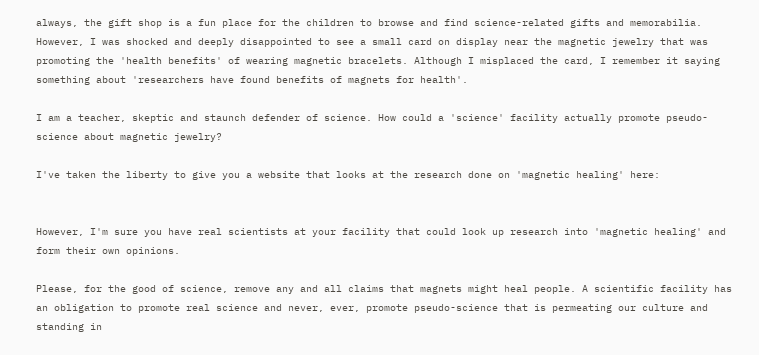always, the gift shop is a fun place for the children to browse and find science-related gifts and memorabilia. However, I was shocked and deeply disappointed to see a small card on display near the magnetic jewelry that was promoting the 'health benefits' of wearing magnetic bracelets. Although I misplaced the card, I remember it saying something about 'researchers have found benefits of magnets for health'.

I am a teacher, skeptic and staunch defender of science. How could a 'science' facility actually promote pseudo-science about magnetic jewelry?

I've taken the liberty to give you a website that looks at the research done on 'magnetic healing' here:


However, I'm sure you have real scientists at your facility that could look up research into 'magnetic healing' and form their own opinions.

Please, for the good of science, remove any and all claims that magnets might heal people. A scientific facility has an obligation to promote real science and never, ever, promote pseudo-science that is permeating our culture and standing in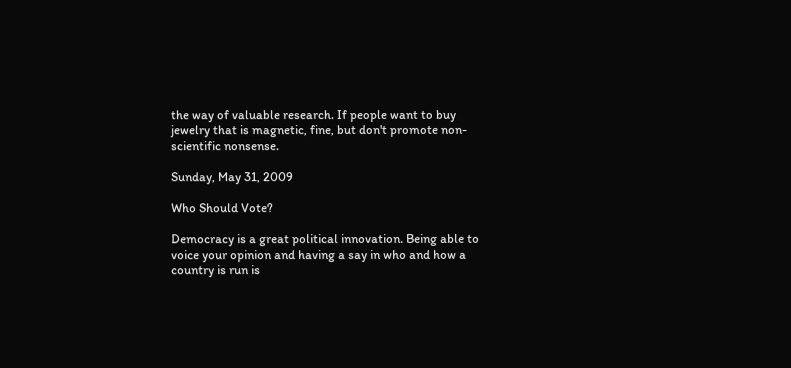the way of valuable research. If people want to buy jewelry that is magnetic, fine, but don't promote non-scientific nonsense.

Sunday, May 31, 2009

Who Should Vote?

Democracy is a great political innovation. Being able to voice your opinion and having a say in who and how a country is run is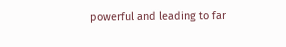powerful and leading to far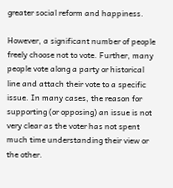greater social reform and happiness.

However, a significant number of people freely choose not to vote. Further, many people vote along a party or historical line and attach their vote to a specific issue. In many cases, the reason for supporting (or opposing) an issue is not very clear as the voter has not spent much time understanding their view or the other.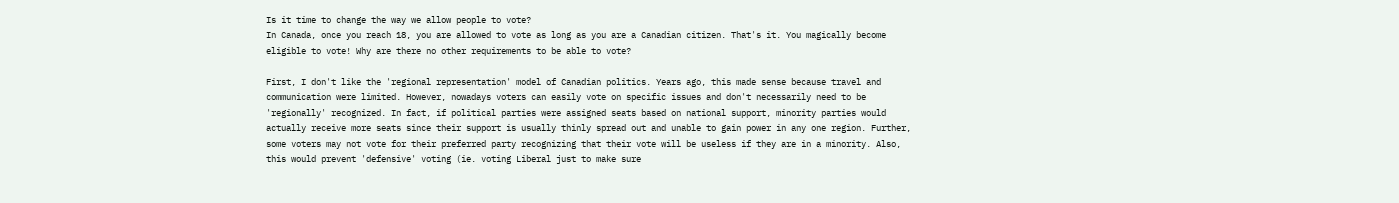Is it time to change the way we allow people to vote?
In Canada, once you reach 18, you are allowed to vote as long as you are a Canadian citizen. That's it. You magically become eligible to vote! Why are there no other requirements to be able to vote?

First, I don't like the 'regional representation' model of Canadian politics. Years ago, this made sense because travel and communication were limited. However, nowadays voters can easily vote on specific issues and don't necessarily need to be 'regionally' recognized. In fact, if political parties were assigned seats based on national support, minority parties would actually receive more seats since their support is usually thinly spread out and unable to gain power in any one region. Further, some voters may not vote for their preferred party recognizing that their vote will be useless if they are in a minority. Also, this would prevent 'defensive' voting (ie. voting Liberal just to make sure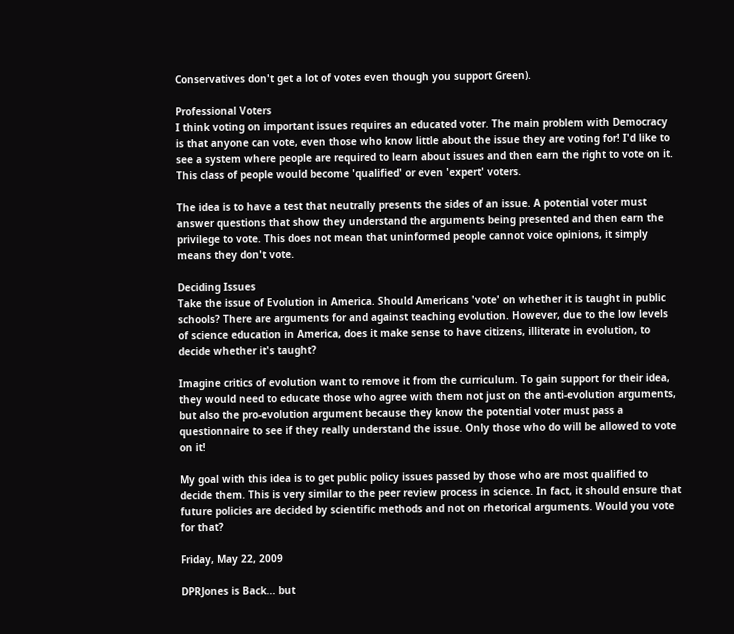Conservatives don't get a lot of votes even though you support Green).

Professional Voters
I think voting on important issues requires an educated voter. The main problem with Democracy is that anyone can vote, even those who know little about the issue they are voting for! I'd like to see a system where people are required to learn about issues and then earn the right to vote on it. This class of people would become 'qualified' or even 'expert' voters.

The idea is to have a test that neutrally presents the sides of an issue. A potential voter must answer questions that show they understand the arguments being presented and then earn the privilege to vote. This does not mean that uninformed people cannot voice opinions, it simply means they don't vote.

Deciding Issues
Take the issue of Evolution in America. Should Americans 'vote' on whether it is taught in public schools? There are arguments for and against teaching evolution. However, due to the low levels of science education in America, does it make sense to have citizens, illiterate in evolution, to decide whether it's taught?

Imagine critics of evolution want to remove it from the curriculum. To gain support for their idea, they would need to educate those who agree with them not just on the anti-evolution arguments, but also the pro-evolution argument because they know the potential voter must pass a questionnaire to see if they really understand the issue. Only those who do will be allowed to vote on it!

My goal with this idea is to get public policy issues passed by those who are most qualified to decide them. This is very similar to the peer review process in science. In fact, it should ensure that future policies are decided by scientific methods and not on rhetorical arguments. Would you vote for that?

Friday, May 22, 2009

DPRJones is Back... but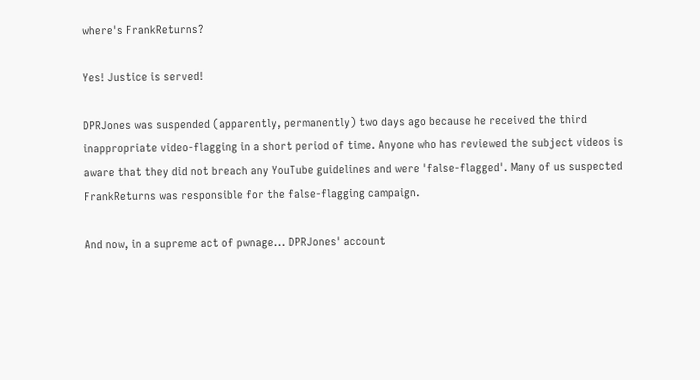where's FrankReturns?

Yes! Justice is served!

DPRJones was suspended (apparently, permanently) two days ago because he received the third inappropriate video-flagging in a short period of time. Anyone who has reviewed the subject videos is aware that they did not breach any YouTube guidelines and were 'false-flagged'. Many of us suspected FrankReturns was responsible for the false-flagging campaign.

And now, in a supreme act of pwnage... DPRJones' account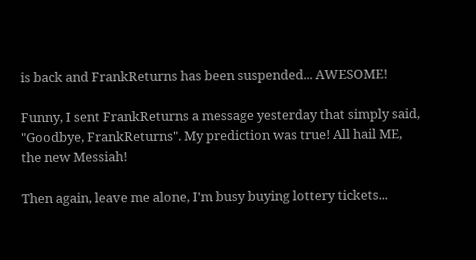is back and FrankReturns has been suspended... AWESOME!

Funny, I sent FrankReturns a message yesterday that simply said, "Goodbye, FrankReturns". My prediction was true! All hail ME, the new Messiah!

Then again, leave me alone, I'm busy buying lottery tickets...